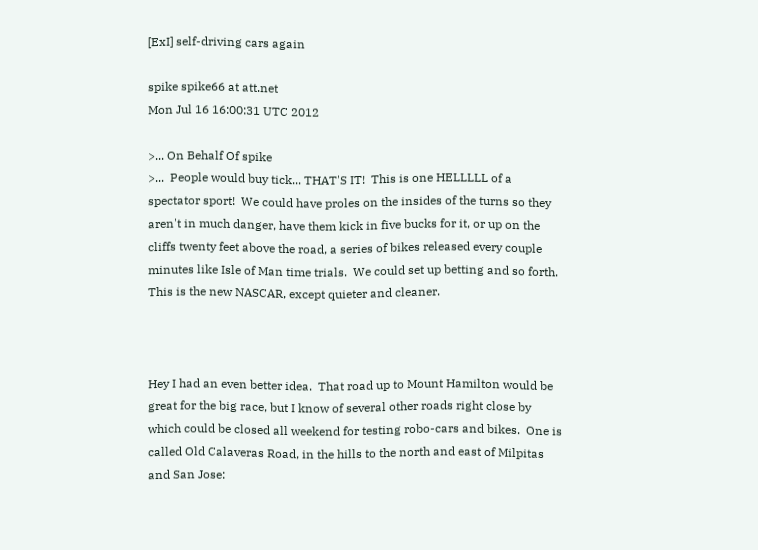[ExI] self-driving cars again

spike spike66 at att.net
Mon Jul 16 16:00:31 UTC 2012

>... On Behalf Of spike
>...  People would buy tick... THAT'S IT!  This is one HELLLLL of a
spectator sport!  We could have proles on the insides of the turns so they
aren't in much danger, have them kick in five bucks for it, or up on the
cliffs twenty feet above the road, a series of bikes released every couple
minutes like Isle of Man time trials.  We could set up betting and so forth.
This is the new NASCAR, except quieter and cleaner.



Hey I had an even better idea.  That road up to Mount Hamilton would be
great for the big race, but I know of several other roads right close by
which could be closed all weekend for testing robo-cars and bikes.  One is
called Old Calaveras Road, in the hills to the north and east of Milpitas
and San Jose: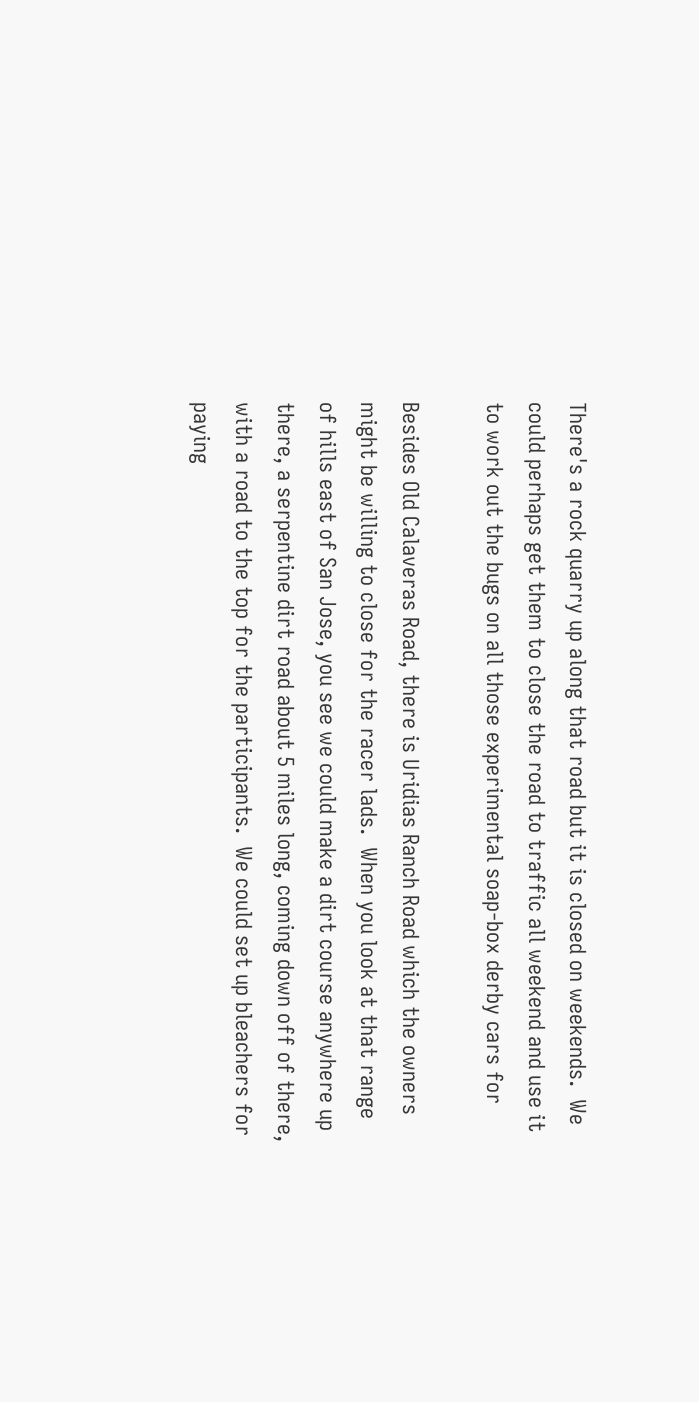There's a rock quarry up along that road but it is closed on weekends.  We
could perhaps get them to close the road to traffic all weekend and use it
to work out the bugs on all those experimental soap-box derby cars for

Besides Old Calaveras Road, there is Uridias Ranch Road which the owners
might be willing to close for the racer lads.  When you look at that range
of hills east of San Jose, you see we could make a dirt course anywhere up
there, a serpentine dirt road about 5 miles long, coming down off of there,
with a road to the top for the participants.  We could set up bleachers for
paying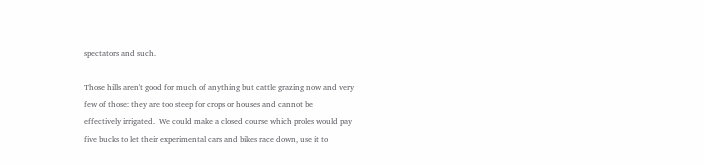spectators and such.

Those hills aren't good for much of anything but cattle grazing now and very
few of those: they are too steep for crops or houses and cannot be
effectively irrigated.  We could make a closed course which proles would pay
five bucks to let their experimental cars and bikes race down, use it to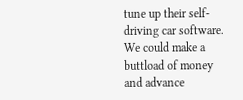tune up their self-driving car software.  We could make a buttload of money
and advance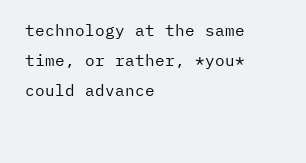technology at the same time, or rather, *you* could advance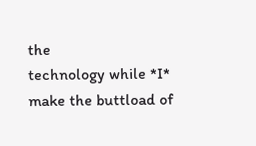the
technology while *I* make the buttload of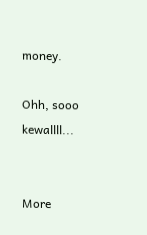money.

Ohh, sooo kewallll...


More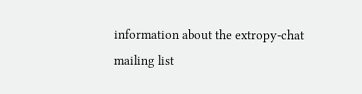information about the extropy-chat mailing list